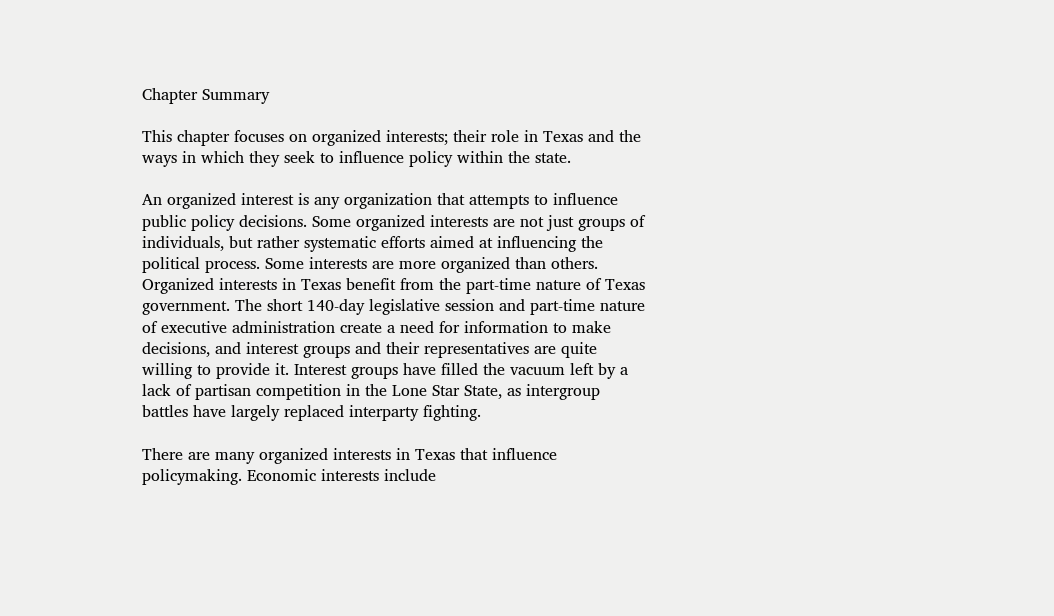Chapter Summary

This chapter focuses on organized interests; their role in Texas and the ways in which they seek to influence policy within the state.

An organized interest is any organization that attempts to influence public policy decisions. Some organized interests are not just groups of individuals, but rather systematic efforts aimed at influencing the political process. Some interests are more organized than others. Organized interests in Texas benefit from the part-time nature of Texas government. The short 140-day legislative session and part-time nature of executive administration create a need for information to make decisions, and interest groups and their representatives are quite willing to provide it. Interest groups have filled the vacuum left by a lack of partisan competition in the Lone Star State, as intergroup battles have largely replaced interparty fighting.

There are many organized interests in Texas that influence policymaking. Economic interests include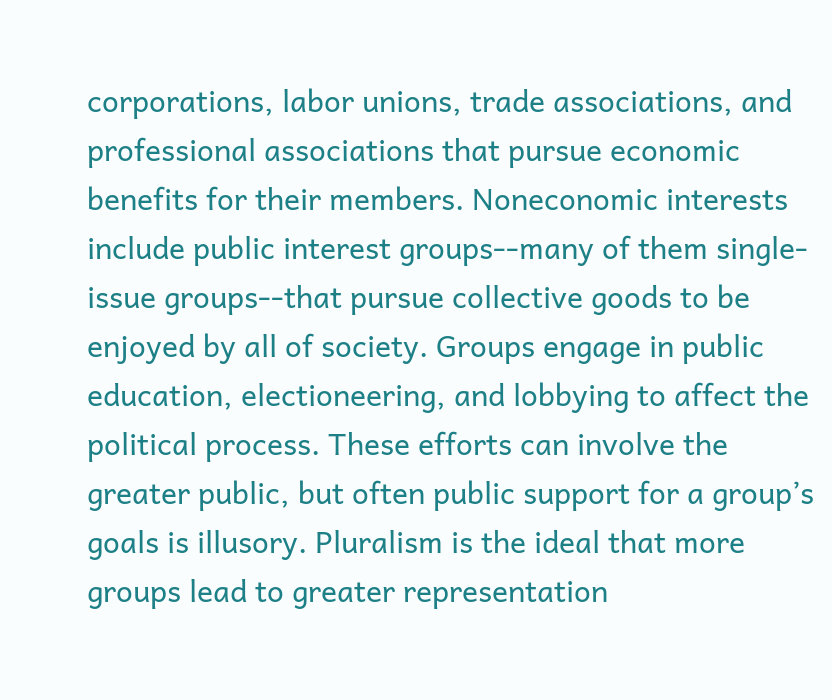corporations, labor unions, trade associations, and professional associations that pursue economic benefits for their members. Noneconomic interests include public interest groups--many of them single-issue groups--that pursue collective goods to be enjoyed by all of society. Groups engage in public education, electioneering, and lobbying to affect the political process. These efforts can involve the greater public, but often public support for a group’s goals is illusory. Pluralism is the ideal that more groups lead to greater representation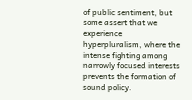of public sentiment, but some assert that we experience hyperpluralism, where the intense fighting among narrowly focused interests prevents the formation of sound policy.